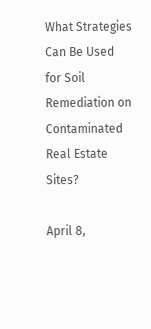What Strategies Can Be Used for Soil Remediation on Contaminated Real Estate Sites?

April 8,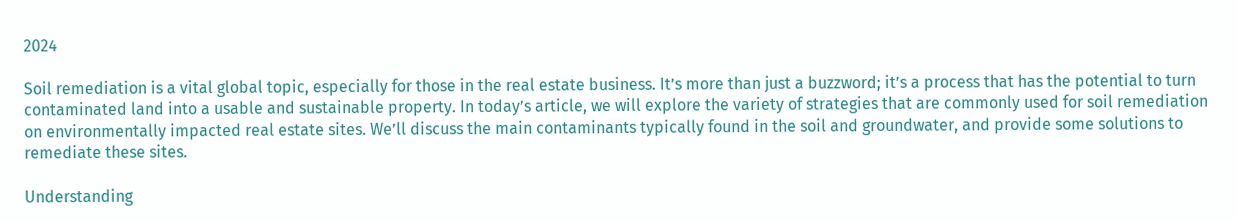2024

Soil remediation is a vital global topic, especially for those in the real estate business. It’s more than just a buzzword; it’s a process that has the potential to turn contaminated land into a usable and sustainable property. In today’s article, we will explore the variety of strategies that are commonly used for soil remediation on environmentally impacted real estate sites. We’ll discuss the main contaminants typically found in the soil and groundwater, and provide some solutions to remediate these sites.

Understanding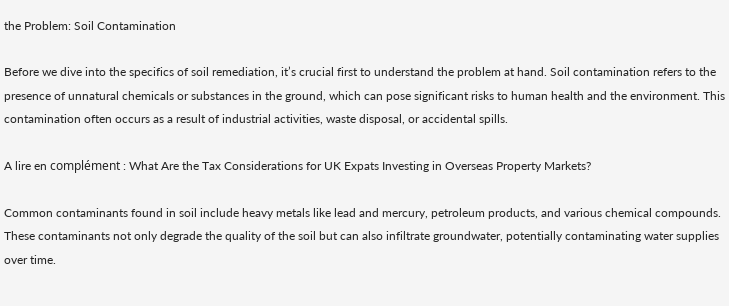the Problem: Soil Contamination

Before we dive into the specifics of soil remediation, it’s crucial first to understand the problem at hand. Soil contamination refers to the presence of unnatural chemicals or substances in the ground, which can pose significant risks to human health and the environment. This contamination often occurs as a result of industrial activities, waste disposal, or accidental spills.

A lire en complément : What Are the Tax Considerations for UK Expats Investing in Overseas Property Markets?

Common contaminants found in soil include heavy metals like lead and mercury, petroleum products, and various chemical compounds. These contaminants not only degrade the quality of the soil but can also infiltrate groundwater, potentially contaminating water supplies over time.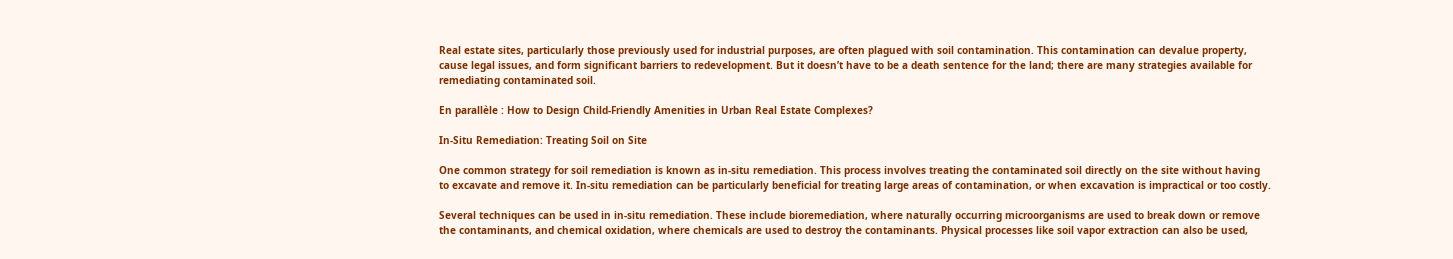Real estate sites, particularly those previously used for industrial purposes, are often plagued with soil contamination. This contamination can devalue property, cause legal issues, and form significant barriers to redevelopment. But it doesn’t have to be a death sentence for the land; there are many strategies available for remediating contaminated soil.

En parallèle : How to Design Child-Friendly Amenities in Urban Real Estate Complexes?

In-Situ Remediation: Treating Soil on Site

One common strategy for soil remediation is known as in-situ remediation. This process involves treating the contaminated soil directly on the site without having to excavate and remove it. In-situ remediation can be particularly beneficial for treating large areas of contamination, or when excavation is impractical or too costly.

Several techniques can be used in in-situ remediation. These include bioremediation, where naturally occurring microorganisms are used to break down or remove the contaminants, and chemical oxidation, where chemicals are used to destroy the contaminants. Physical processes like soil vapor extraction can also be used,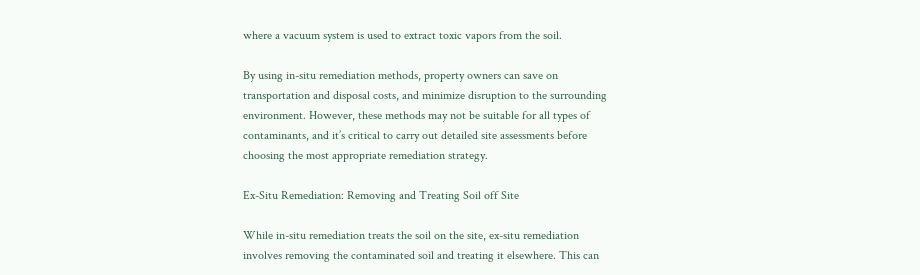where a vacuum system is used to extract toxic vapors from the soil.

By using in-situ remediation methods, property owners can save on transportation and disposal costs, and minimize disruption to the surrounding environment. However, these methods may not be suitable for all types of contaminants, and it’s critical to carry out detailed site assessments before choosing the most appropriate remediation strategy.

Ex-Situ Remediation: Removing and Treating Soil off Site

While in-situ remediation treats the soil on the site, ex-situ remediation involves removing the contaminated soil and treating it elsewhere. This can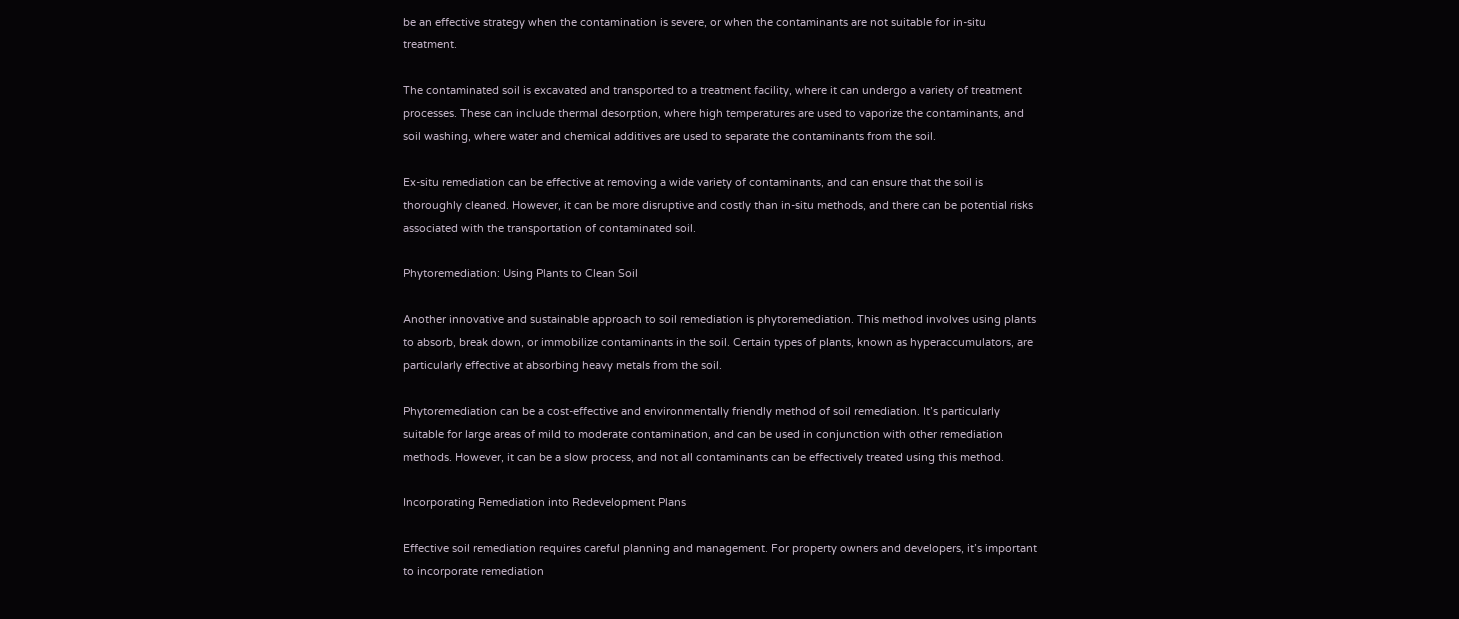be an effective strategy when the contamination is severe, or when the contaminants are not suitable for in-situ treatment.

The contaminated soil is excavated and transported to a treatment facility, where it can undergo a variety of treatment processes. These can include thermal desorption, where high temperatures are used to vaporize the contaminants, and soil washing, where water and chemical additives are used to separate the contaminants from the soil.

Ex-situ remediation can be effective at removing a wide variety of contaminants, and can ensure that the soil is thoroughly cleaned. However, it can be more disruptive and costly than in-situ methods, and there can be potential risks associated with the transportation of contaminated soil.

Phytoremediation: Using Plants to Clean Soil

Another innovative and sustainable approach to soil remediation is phytoremediation. This method involves using plants to absorb, break down, or immobilize contaminants in the soil. Certain types of plants, known as hyperaccumulators, are particularly effective at absorbing heavy metals from the soil.

Phytoremediation can be a cost-effective and environmentally friendly method of soil remediation. It’s particularly suitable for large areas of mild to moderate contamination, and can be used in conjunction with other remediation methods. However, it can be a slow process, and not all contaminants can be effectively treated using this method.

Incorporating Remediation into Redevelopment Plans

Effective soil remediation requires careful planning and management. For property owners and developers, it’s important to incorporate remediation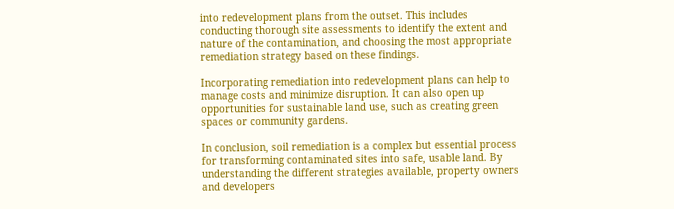into redevelopment plans from the outset. This includes conducting thorough site assessments to identify the extent and nature of the contamination, and choosing the most appropriate remediation strategy based on these findings.

Incorporating remediation into redevelopment plans can help to manage costs and minimize disruption. It can also open up opportunities for sustainable land use, such as creating green spaces or community gardens.

In conclusion, soil remediation is a complex but essential process for transforming contaminated sites into safe, usable land. By understanding the different strategies available, property owners and developers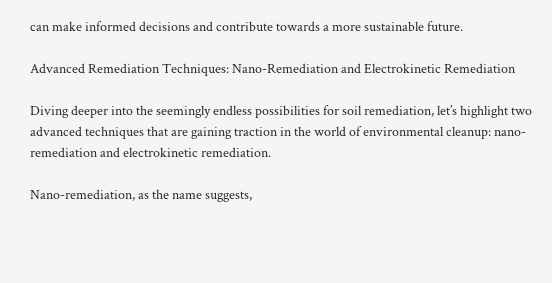can make informed decisions and contribute towards a more sustainable future.

Advanced Remediation Techniques: Nano-Remediation and Electrokinetic Remediation

Diving deeper into the seemingly endless possibilities for soil remediation, let’s highlight two advanced techniques that are gaining traction in the world of environmental cleanup: nano-remediation and electrokinetic remediation.

Nano-remediation, as the name suggests,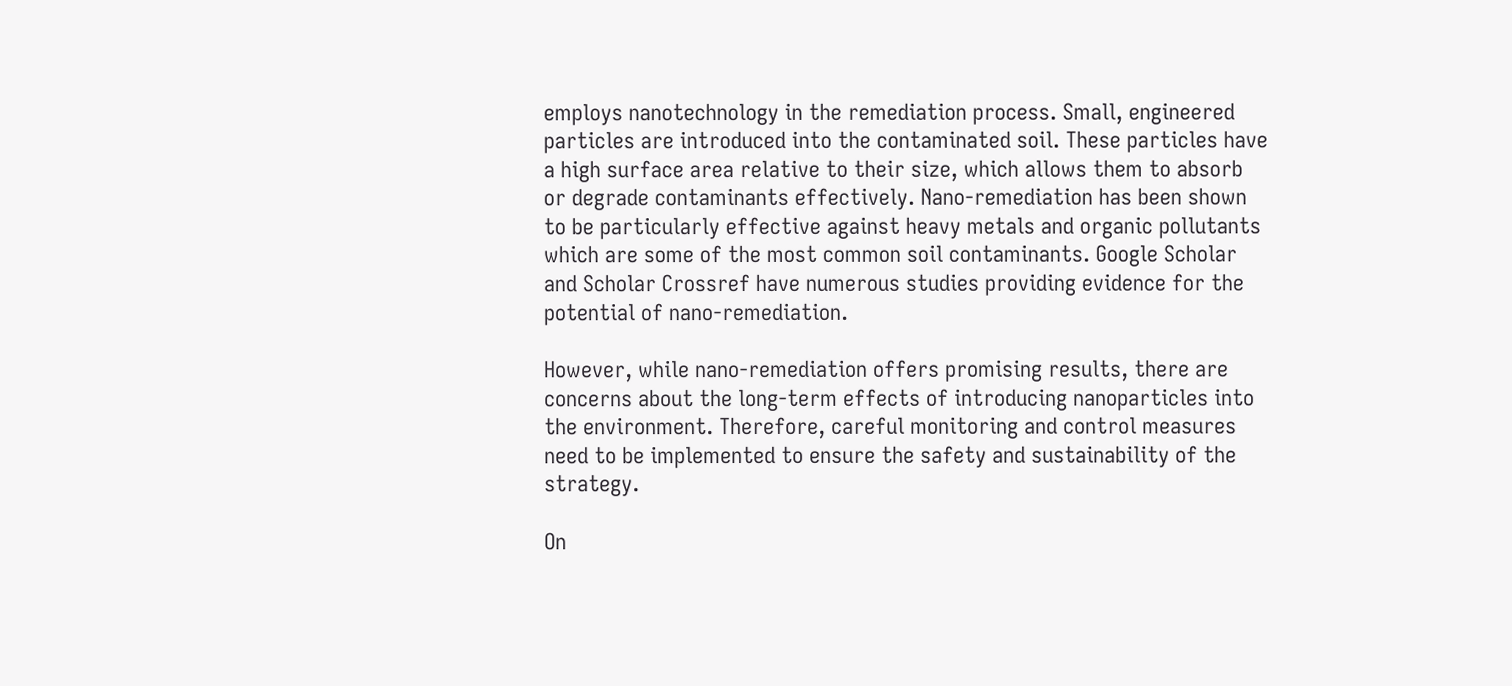employs nanotechnology in the remediation process. Small, engineered particles are introduced into the contaminated soil. These particles have a high surface area relative to their size, which allows them to absorb or degrade contaminants effectively. Nano-remediation has been shown to be particularly effective against heavy metals and organic pollutants which are some of the most common soil contaminants. Google Scholar and Scholar Crossref have numerous studies providing evidence for the potential of nano-remediation.

However, while nano-remediation offers promising results, there are concerns about the long-term effects of introducing nanoparticles into the environment. Therefore, careful monitoring and control measures need to be implemented to ensure the safety and sustainability of the strategy.

On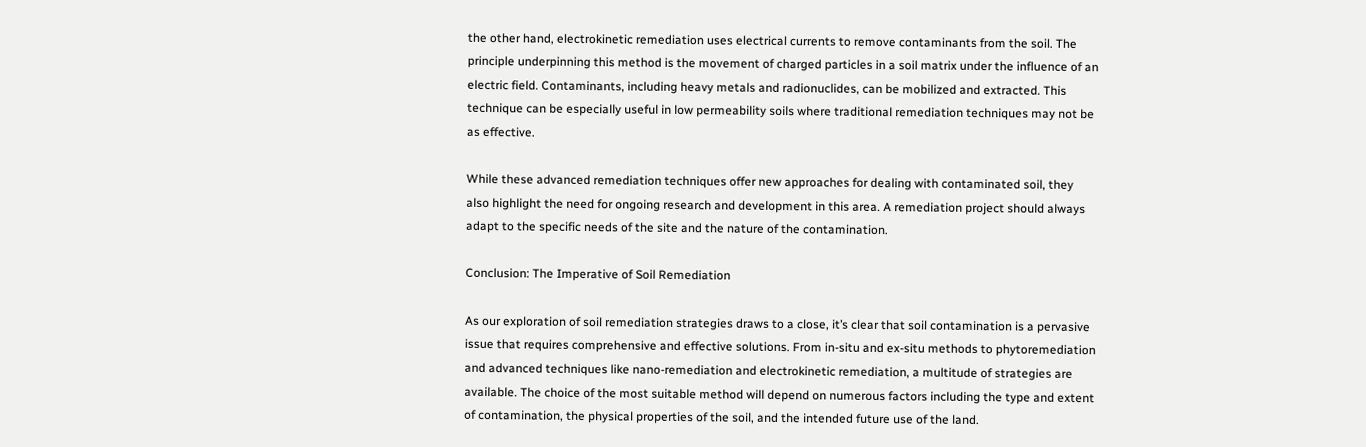the other hand, electrokinetic remediation uses electrical currents to remove contaminants from the soil. The principle underpinning this method is the movement of charged particles in a soil matrix under the influence of an electric field. Contaminants, including heavy metals and radionuclides, can be mobilized and extracted. This technique can be especially useful in low permeability soils where traditional remediation techniques may not be as effective.

While these advanced remediation techniques offer new approaches for dealing with contaminated soil, they also highlight the need for ongoing research and development in this area. A remediation project should always adapt to the specific needs of the site and the nature of the contamination.

Conclusion: The Imperative of Soil Remediation

As our exploration of soil remediation strategies draws to a close, it’s clear that soil contamination is a pervasive issue that requires comprehensive and effective solutions. From in-situ and ex-situ methods to phytoremediation and advanced techniques like nano-remediation and electrokinetic remediation, a multitude of strategies are available. The choice of the most suitable method will depend on numerous factors including the type and extent of contamination, the physical properties of the soil, and the intended future use of the land.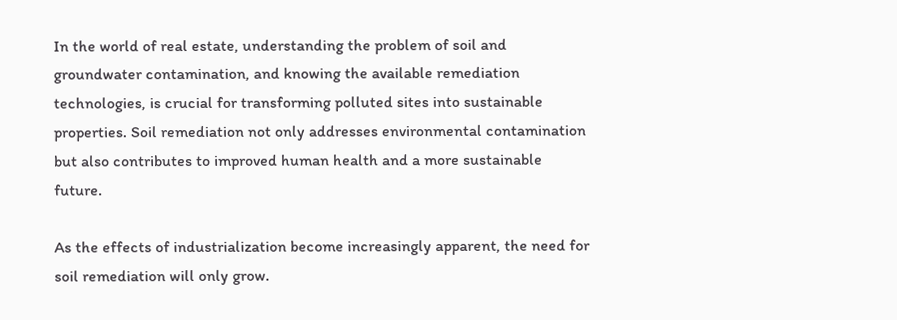In the world of real estate, understanding the problem of soil and groundwater contamination, and knowing the available remediation technologies, is crucial for transforming polluted sites into sustainable properties. Soil remediation not only addresses environmental contamination but also contributes to improved human health and a more sustainable future.

As the effects of industrialization become increasingly apparent, the need for soil remediation will only grow.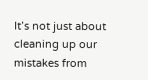It’s not just about cleaning up our mistakes from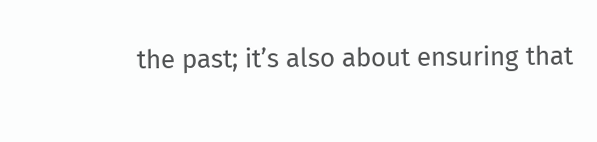the past; it’s also about ensuring that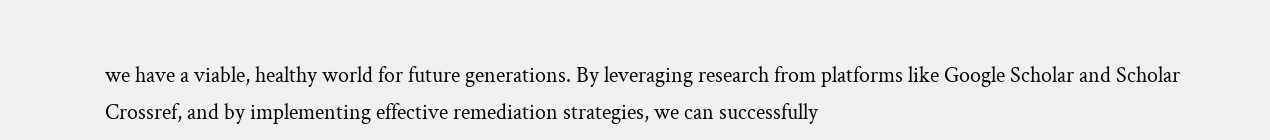we have a viable, healthy world for future generations. By leveraging research from platforms like Google Scholar and Scholar Crossref, and by implementing effective remediation strategies, we can successfully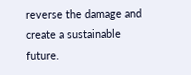reverse the damage and create a sustainable future.